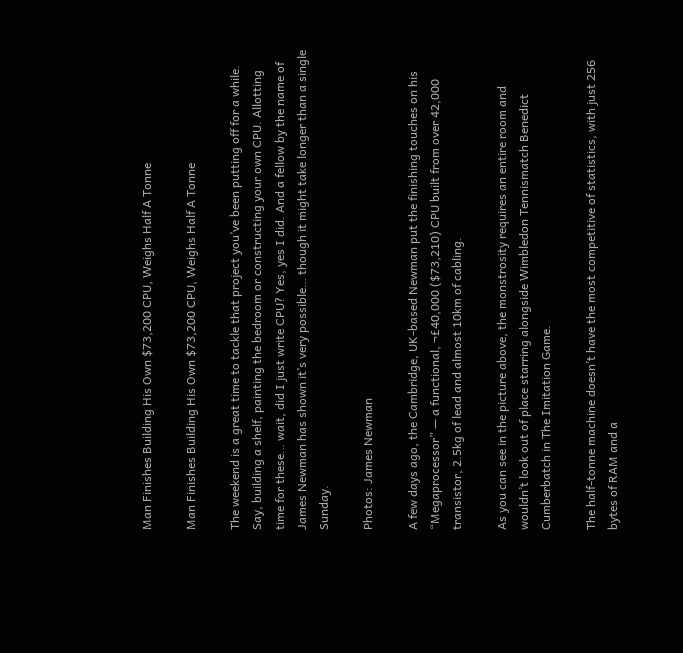Man Finishes Building His Own $73,200 CPU, Weighs Half A Tonne

Man Finishes Building His Own $73,200 CPU, Weighs Half A Tonne

The weekend is a great time to tackle that project you’ve been putting off for a while. Say, building a shelf, painting the bedroom or constructing your own CPU. Allotting time for these… wait, did I just write CPU? Yes, yes I did. And a fellow by the name of James Newman has shown it’s very possible… though it might take longer than a single Sunday.

Photos: James Newman

A few days ago, the Cambridge, UK-based Newman put the finishing touches on his “Megaprocessor” — a functional, ¬£40,000 ($73,210) CPU built from over 42,000 transistor, 2.5kg of lead and almost 10km of cabling.

As you can see in the picture above, the monstrosity requires an entire room and wouldn’t look out of place starring alongside Wimbledon Tennismatch Benedict Cumberbatch in The Imitation Game.

The half-tonne machine doesn’t have the most competitive of statistics, with just 256 bytes of RAM and a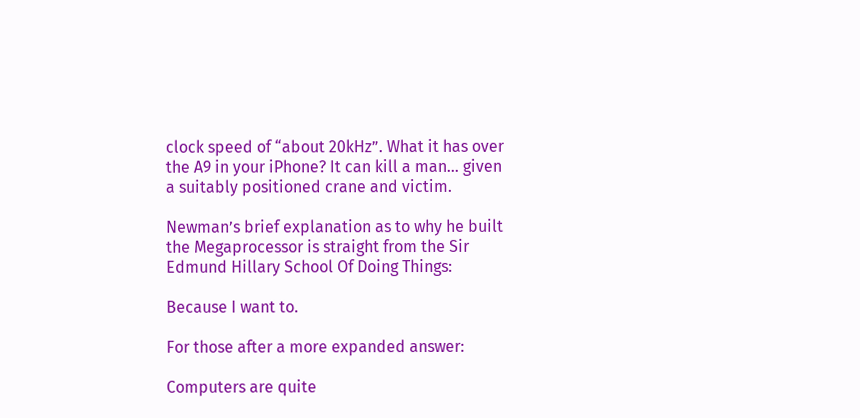clock speed of “about 20kHz”. What it has over the A9 in your iPhone? It can kill a man… given a suitably positioned crane and victim.

Newman’s brief explanation as to why he built the Megaprocessor is straight from the Sir Edmund Hillary School Of Doing Things:

Because I want to.

For those after a more expanded answer:

Computers are quite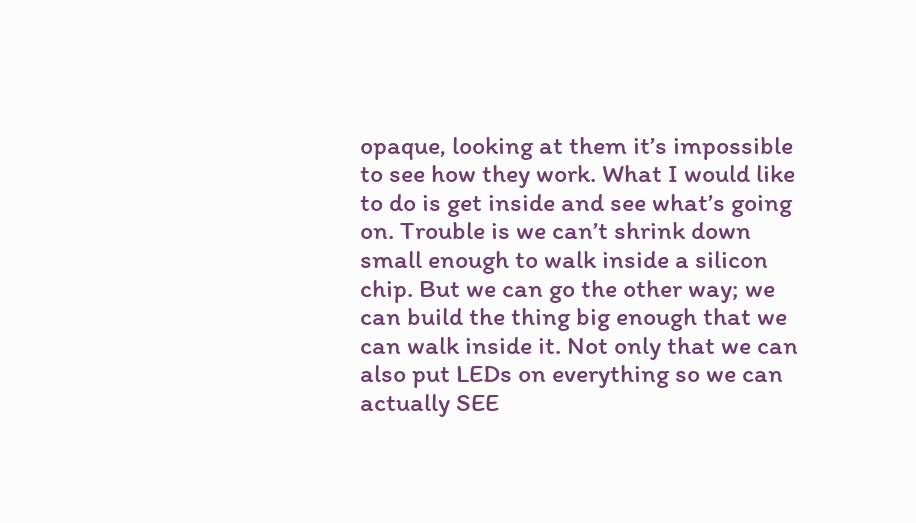opaque, looking at them it’s impossible to see how they work. What I would like to do is get inside and see what’s going on. Trouble is we can’t shrink down small enough to walk inside a silicon chip. But we can go the other way; we can build the thing big enough that we can walk inside it. Not only that we can also put LEDs on everything so we can actually SEE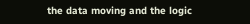the data moving and the logic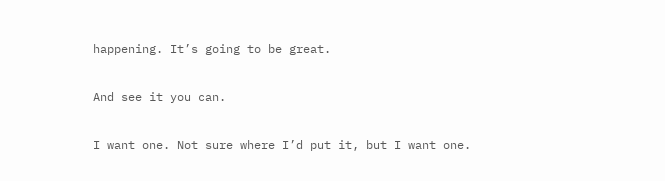happening. It’s going to be great.

And see it you can.

I want one. Not sure where I’d put it, but I want one.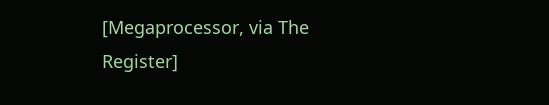[Megaprocessor, via The Register]